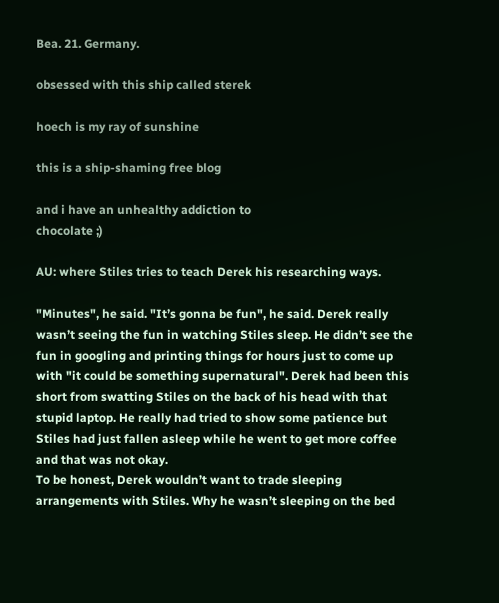Bea. 21. Germany.

obsessed with this ship called sterek

hoech is my ray of sunshine

this is a ship-shaming free blog

and i have an unhealthy addiction to
chocolate ;)

AU: where Stiles tries to teach Derek his researching ways.

"Minutes", he said. "It’s gonna be fun", he said. Derek really wasn’t seeing the fun in watching Stiles sleep. He didn’t see the fun in googling and printing things for hours just to come up with "it could be something supernatural". Derek had been this short from swatting Stiles on the back of his head with that stupid laptop. He really had tried to show some patience but Stiles had just fallen asleep while he went to get more coffee and that was not okay.
To be honest, Derek wouldn’t want to trade sleeping arrangements with Stiles. Why he wasn’t sleeping on the bed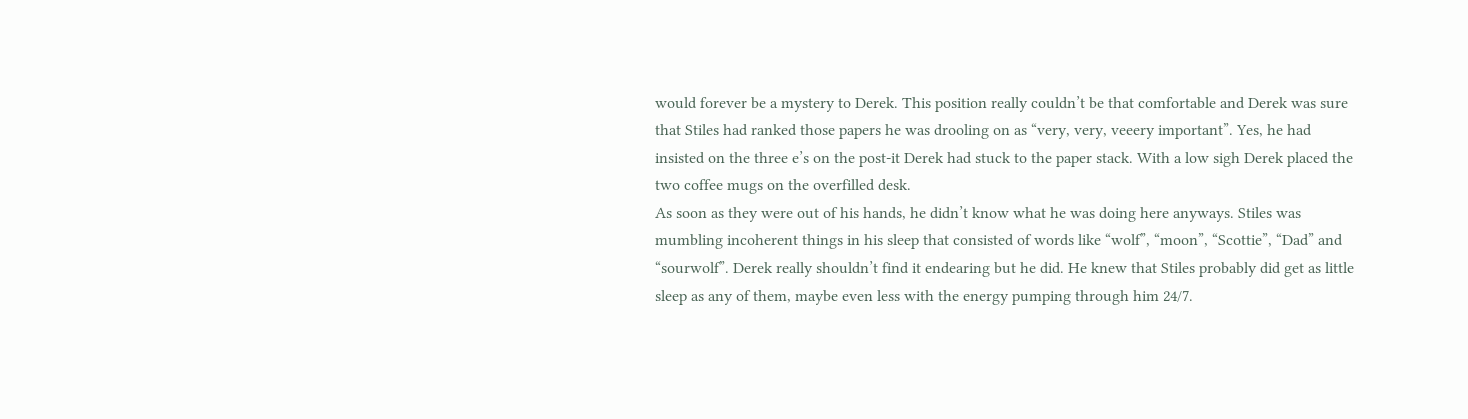would forever be a mystery to Derek. This position really couldn’t be that comfortable and Derek was sure that Stiles had ranked those papers he was drooling on as “very, very, veeery important”. Yes, he had insisted on the three e’s on the post-it Derek had stuck to the paper stack. With a low sigh Derek placed the two coffee mugs on the overfilled desk.
As soon as they were out of his hands, he didn’t know what he was doing here anyways. Stiles was mumbling incoherent things in his sleep that consisted of words like “wolf”, “moon”, “Scottie”, “Dad” and “sourwolf”. Derek really shouldn’t find it endearing but he did. He knew that Stiles probably did get as little sleep as any of them, maybe even less with the energy pumping through him 24/7.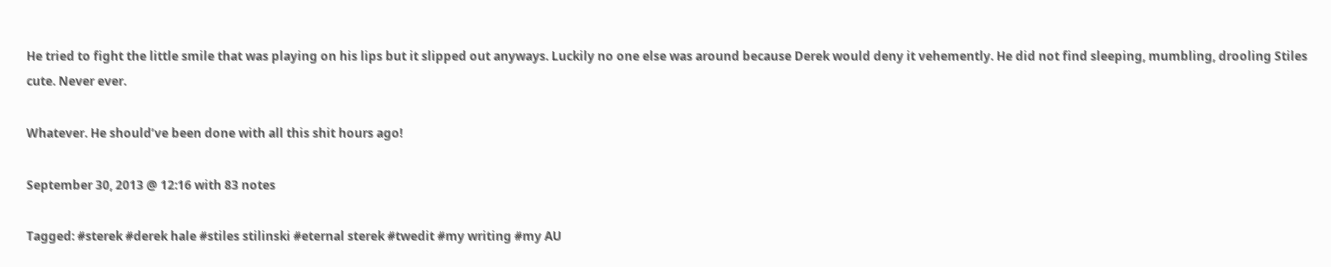He tried to fight the little smile that was playing on his lips but it slipped out anyways. Luckily no one else was around because Derek would deny it vehemently. He did not find sleeping, mumbling, drooling Stiles cute. Never ever.

Whatever. He should’ve been done with all this shit hours ago!

September 30, 2013 @ 12:16 with 83 notes

Tagged: #sterek #derek hale #stiles stilinski #eternal sterek #twedit #my writing #my AU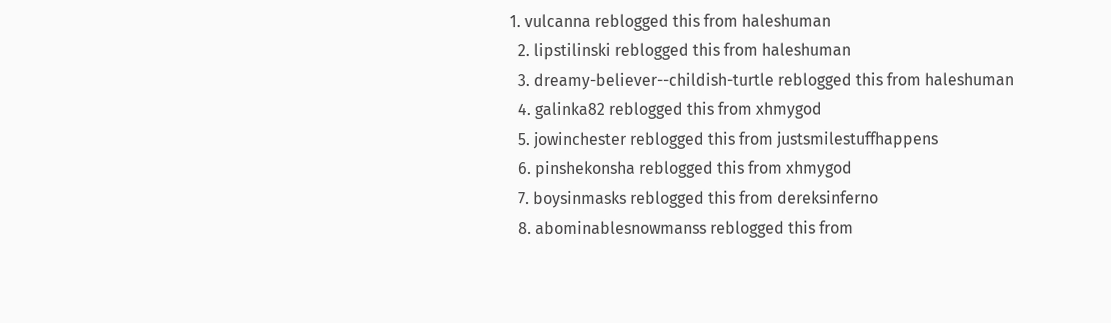1. vulcanna reblogged this from haleshuman
  2. lipstilinski reblogged this from haleshuman
  3. dreamy-believer--childish-turtle reblogged this from haleshuman
  4. galinka82 reblogged this from xhmygod
  5. jowinchester reblogged this from justsmilestuffhappens
  6. pinshekonsha reblogged this from xhmygod
  7. boysinmasks reblogged this from dereksinferno
  8. abominablesnowmanss reblogged this from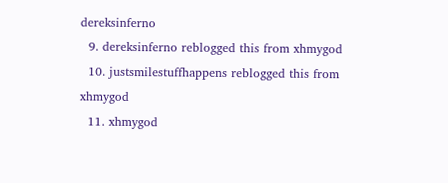dereksinferno
  9. dereksinferno reblogged this from xhmygod
  10. justsmilestuffhappens reblogged this from xhmygod
  11. xhmygod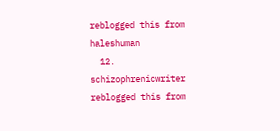reblogged this from haleshuman
  12. schizophrenicwriter reblogged this from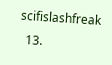scifislashfreak
  13.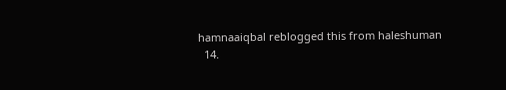hamnaaiqbal reblogged this from haleshuman
  14.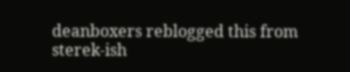deanboxers reblogged this from sterek-ish